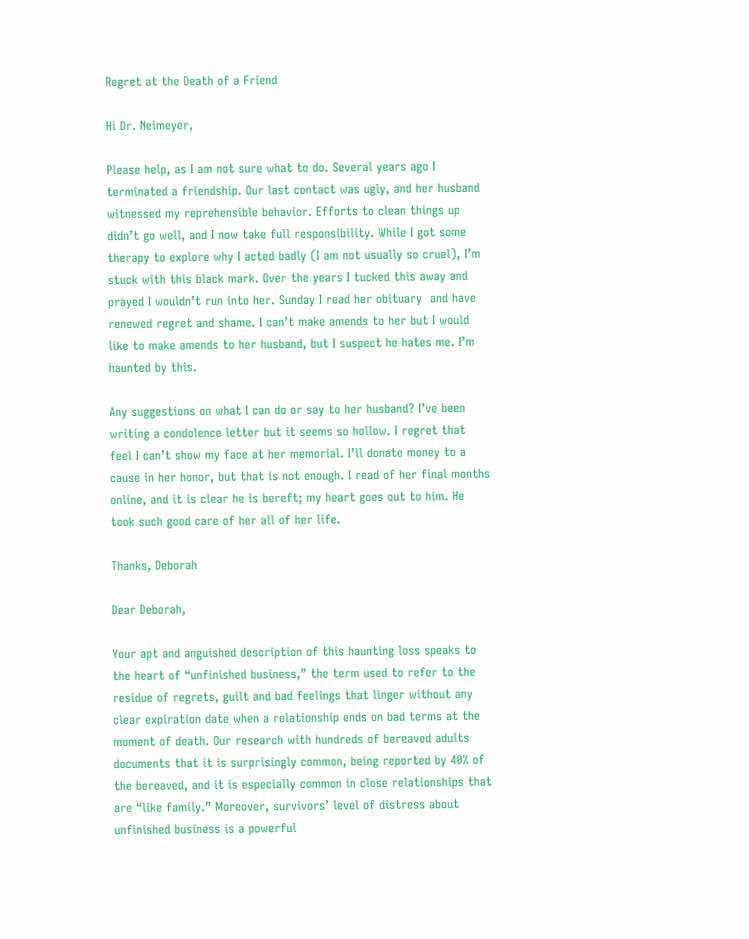Regret at the Death of a Friend

Hi Dr. Neimeyer,

Please help, as I am not sure what to do. Several years ago I terminated a friendship. Our last contact was ugly, and her husband witnessed my reprehensible behavior. Efforts to clean things up didn’t go well, and I now take full responsibility. While I got some therapy to explore why I acted badly (I am not usually so cruel), I’m stuck with this black mark. Over the years I tucked this away and prayed I wouldn’t run into her. Sunday I read her obituary  and have renewed regret and shame. I can’t make amends to her but I would like to make amends to her husband, but I suspect he hates me. I’m haunted by this.

Any suggestions on what I can do or say to her husband? I’ve been writing a condolence letter but it seems so hollow. I regret that feel I can’t show my face at her memorial. I’ll donate money to a cause in her honor, but that is not enough. I read of her final months online, and it is clear he is bereft; my heart goes out to him. He took such good care of her all of her life.

Thanks, Deborah

Dear Deborah,

Your apt and anguished description of this haunting loss speaks to the heart of “unfinished business,” the term used to refer to the residue of regrets, guilt and bad feelings that linger without any clear expiration date when a relationship ends on bad terms at the moment of death. Our research with hundreds of bereaved adults documents that it is surprisingly common, being reported by 40% of the bereaved, and it is especially common in close relationships that are “like family.” Moreover, survivors’ level of distress about unfinished business is a powerful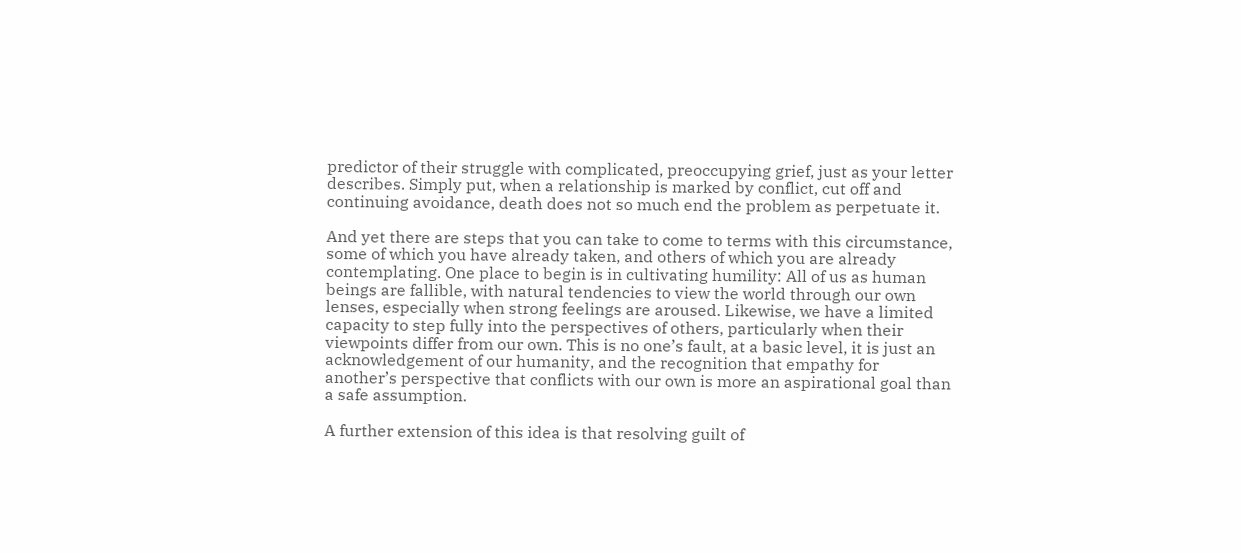predictor of their struggle with complicated, preoccupying grief, just as your letter describes. Simply put, when a relationship is marked by conflict, cut off and continuing avoidance, death does not so much end the problem as perpetuate it.

And yet there are steps that you can take to come to terms with this circumstance, some of which you have already taken, and others of which you are already contemplating. One place to begin is in cultivating humility: All of us as human beings are fallible, with natural tendencies to view the world through our own lenses, especially when strong feelings are aroused. Likewise, we have a limited capacity to step fully into the perspectives of others, particularly when their viewpoints differ from our own. This is no one’s fault, at a basic level, it is just an acknowledgement of our humanity, and the recognition that empathy for another’s perspective that conflicts with our own is more an aspirational goal than a safe assumption.

A further extension of this idea is that resolving guilt of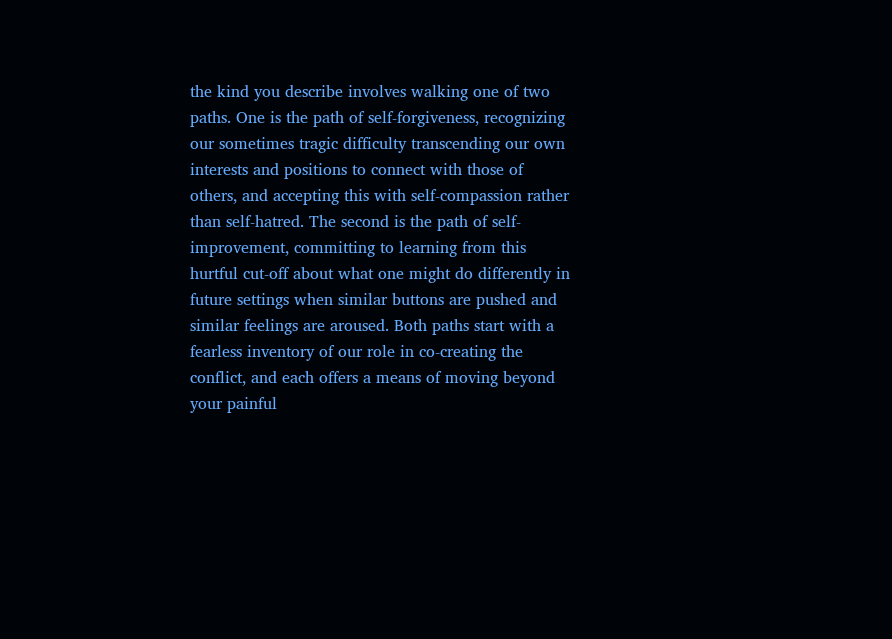the kind you describe involves walking one of two paths. One is the path of self-forgiveness, recognizing our sometimes tragic difficulty transcending our own interests and positions to connect with those of others, and accepting this with self-compassion rather than self-hatred. The second is the path of self-improvement, committing to learning from this hurtful cut-off about what one might do differently in future settings when similar buttons are pushed and similar feelings are aroused. Both paths start with a fearless inventory of our role in co-creating the conflict, and each offers a means of moving beyond your painful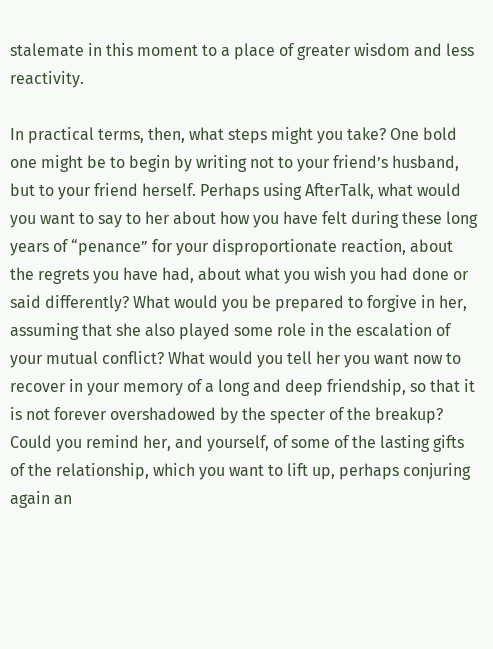stalemate in this moment to a place of greater wisdom and less reactivity.

In practical terms, then, what steps might you take? One bold one might be to begin by writing not to your friend’s husband, but to your friend herself. Perhaps using AfterTalk, what would you want to say to her about how you have felt during these long years of “penance” for your disproportionate reaction, about the regrets you have had, about what you wish you had done or said differently? What would you be prepared to forgive in her, assuming that she also played some role in the escalation of your mutual conflict? What would you tell her you want now to recover in your memory of a long and deep friendship, so that it is not forever overshadowed by the specter of the breakup? Could you remind her, and yourself, of some of the lasting gifts of the relationship, which you want to lift up, perhaps conjuring again an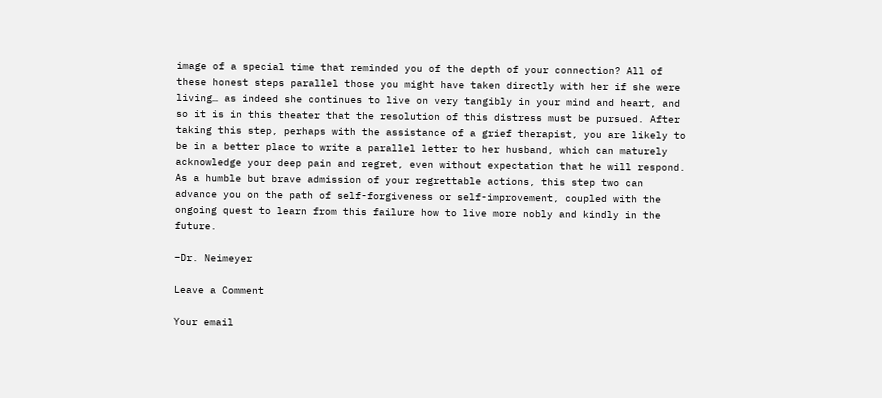image of a special time that reminded you of the depth of your connection? All of these honest steps parallel those you might have taken directly with her if she were living… as indeed she continues to live on very tangibly in your mind and heart, and so it is in this theater that the resolution of this distress must be pursued. After taking this step, perhaps with the assistance of a grief therapist, you are likely to be in a better place to write a parallel letter to her husband, which can maturely acknowledge your deep pain and regret, even without expectation that he will respond. As a humble but brave admission of your regrettable actions, this step two can advance you on the path of self-forgiveness or self-improvement, coupled with the ongoing quest to learn from this failure how to live more nobly and kindly in the future.

–Dr. Neimeyer

Leave a Comment

Your email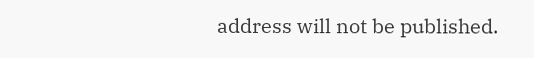address will not be published.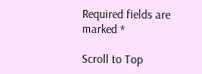Required fields are marked *

Scroll to Top